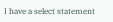I have a select statement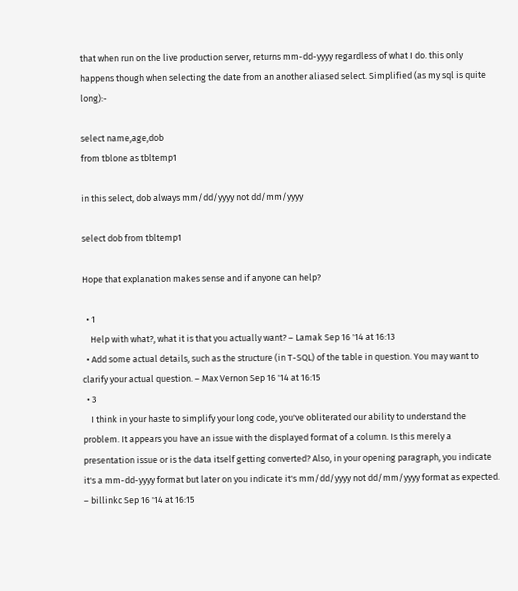that when run on the live production server, returns mm-dd-yyyy regardless of what I do. this only happens though when selecting the date from an another aliased select. Simplified (as my sql is quite long):-

select name,age,dob
from tblone as tbltemp1

in this select, dob always mm/dd/yyyy not dd/mm/yyyy

select dob from tbltemp1

Hope that explanation makes sense and if anyone can help?

  • 1
    Help with what?, what it is that you actually want? – Lamak Sep 16 '14 at 16:13
  • Add some actual details, such as the structure (in T-SQL) of the table in question. You may want to clarify your actual question. – Max Vernon Sep 16 '14 at 16:15
  • 3
    I think in your haste to simplify your long code, you've obliterated our ability to understand the problem. It appears you have an issue with the displayed format of a column. Is this merely a presentation issue or is the data itself getting converted? Also, in your opening paragraph, you indicate it's a mm-dd-yyyy format but later on you indicate it's mm/dd/yyyy not dd/mm/yyyy format as expected. – billinkc Sep 16 '14 at 16:15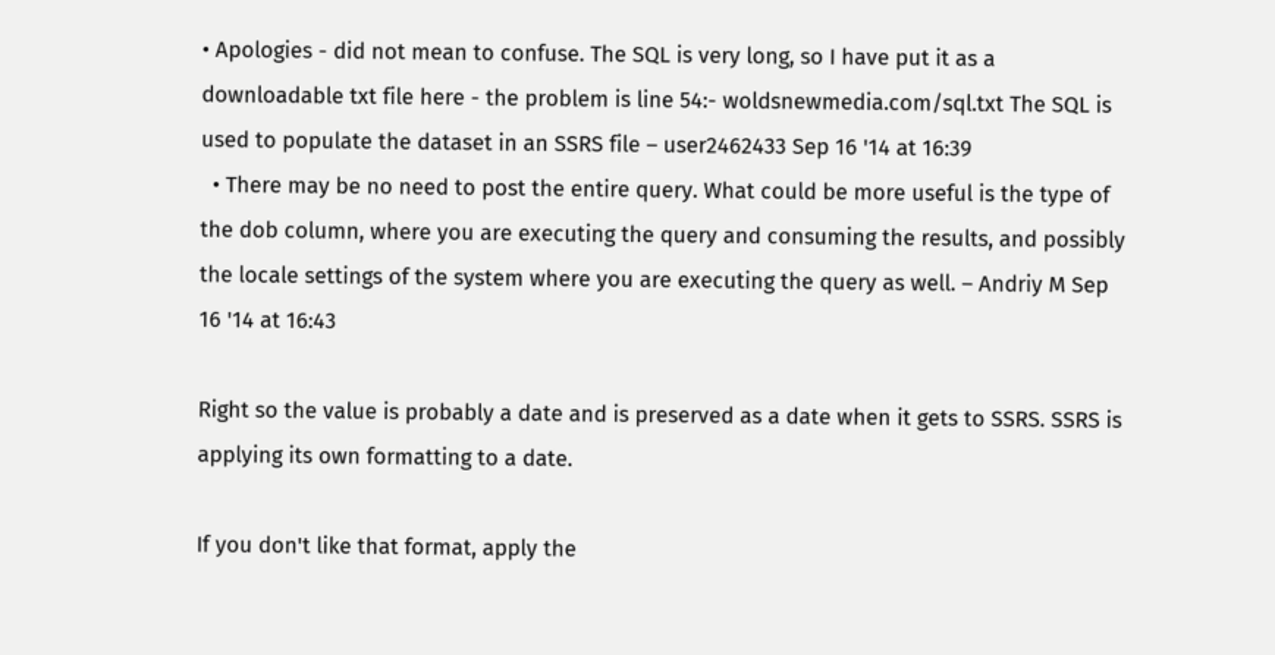• Apologies - did not mean to confuse. The SQL is very long, so I have put it as a downloadable txt file here - the problem is line 54:- woldsnewmedia.com/sql.txt The SQL is used to populate the dataset in an SSRS file – user2462433 Sep 16 '14 at 16:39
  • There may be no need to post the entire query. What could be more useful is the type of the dob column, where you are executing the query and consuming the results, and possibly the locale settings of the system where you are executing the query as well. – Andriy M Sep 16 '14 at 16:43

Right so the value is probably a date and is preserved as a date when it gets to SSRS. SSRS is applying its own formatting to a date.

If you don't like that format, apply the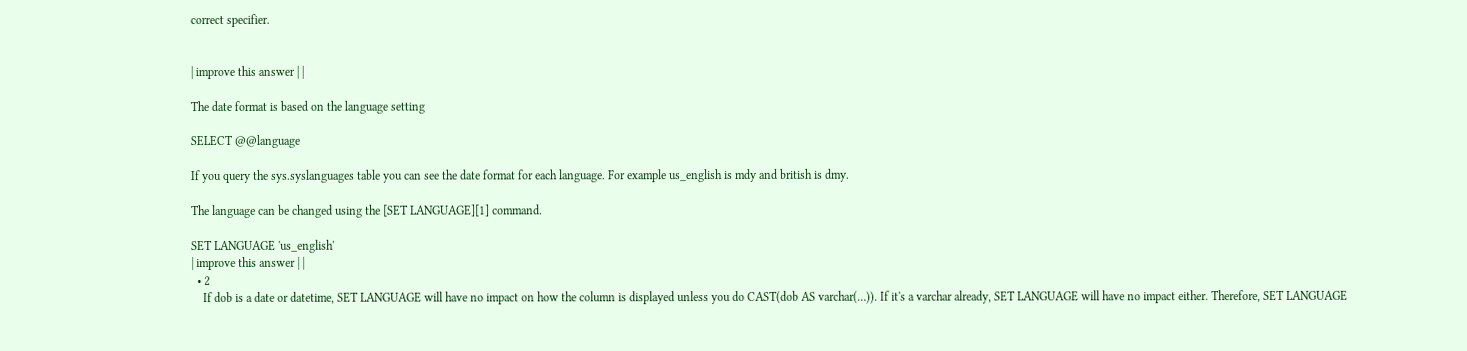correct specifier.


| improve this answer | |

The date format is based on the language setting

SELECT @@language

If you query the sys.syslanguages table you can see the date format for each language. For example us_english is mdy and british is dmy.

The language can be changed using the [SET LANGUAGE][1] command.

SET LANGUAGE 'us_english'
| improve this answer | |
  • 2
    If dob is a date or datetime, SET LANGUAGE will have no impact on how the column is displayed unless you do CAST(dob AS varchar(…)). If it's a varchar already, SET LANGUAGE will have no impact either. Therefore, SET LANGUAGE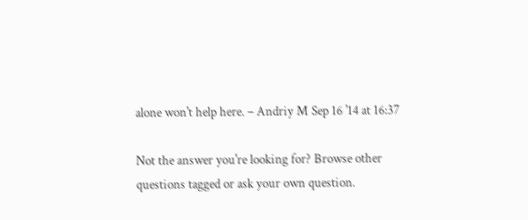alone won't help here. – Andriy M Sep 16 '14 at 16:37

Not the answer you're looking for? Browse other questions tagged or ask your own question.